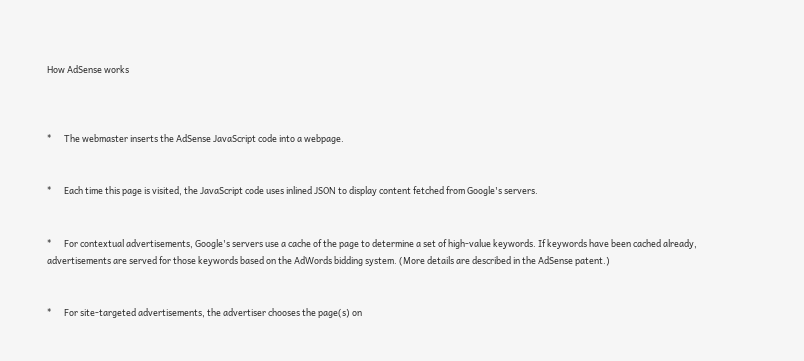How AdSense works



*      The webmaster inserts the AdSense JavaScript code into a webpage.


*      Each time this page is visited, the JavaScript code uses inlined JSON to display content fetched from Google's servers.


*      For contextual advertisements, Google's servers use a cache of the page to determine a set of high-value keywords. If keywords have been cached already, advertisements are served for those keywords based on the AdWords bidding system. (More details are described in the AdSense patent.)


*      For site-targeted advertisements, the advertiser chooses the page(s) on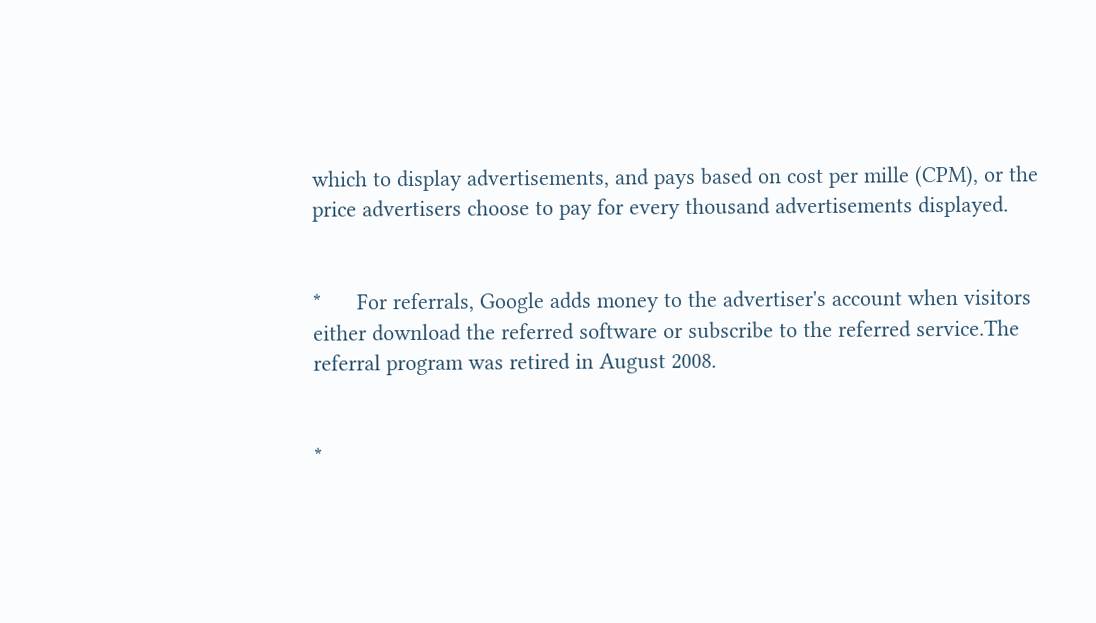which to display advertisements, and pays based on cost per mille (CPM), or the price advertisers choose to pay for every thousand advertisements displayed.


*      For referrals, Google adds money to the advertiser's account when visitors either download the referred software or subscribe to the referred service.The referral program was retired in August 2008.


*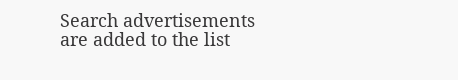Search advertisements are added to the list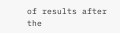of results after the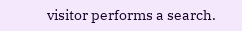visitor performs a search.